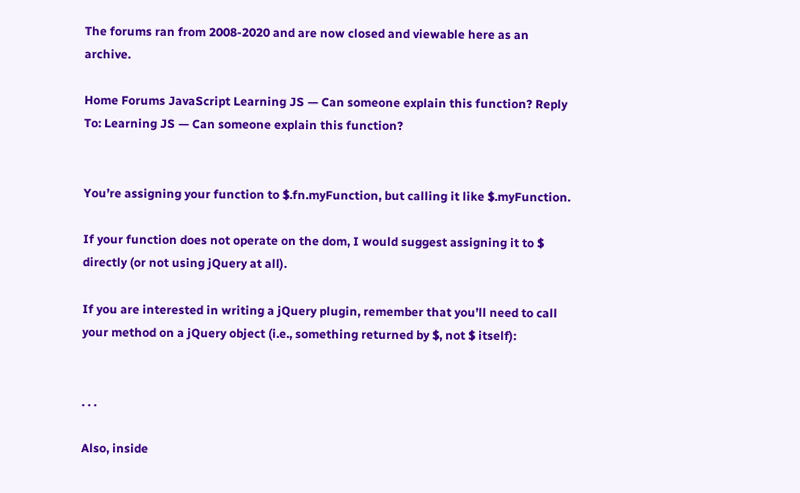The forums ran from 2008-2020 and are now closed and viewable here as an archive.

Home Forums JavaScript Learning JS — Can someone explain this function? Reply To: Learning JS — Can someone explain this function?


You’re assigning your function to $.fn.myFunction, but calling it like $.myFunction.

If your function does not operate on the dom, I would suggest assigning it to $ directly (or not using jQuery at all).

If you are interested in writing a jQuery plugin, remember that you’ll need to call your method on a jQuery object (i.e., something returned by $, not $ itself):


. . .

Also, inside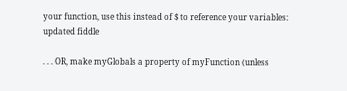your function, use this instead of $ to reference your variables: updated fiddle

. . . OR, make myGlobals a property of myFunction (unless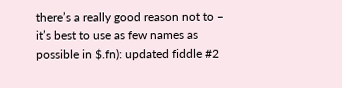there’s a really good reason not to – it’s best to use as few names as possible in $.fn): updated fiddle #2